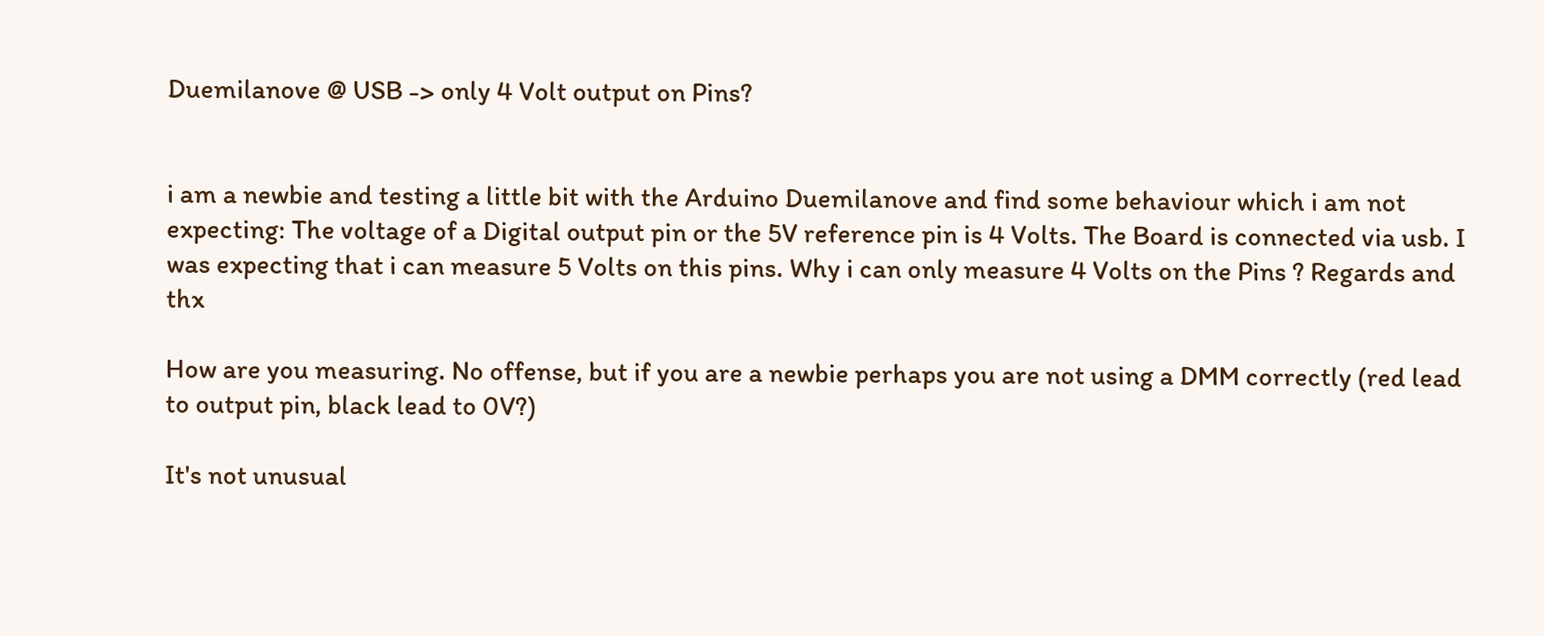Duemilanove @ USB -> only 4 Volt output on Pins?


i am a newbie and testing a little bit with the Arduino Duemilanove and find some behaviour which i am not expecting: The voltage of a Digital output pin or the 5V reference pin is 4 Volts. The Board is connected via usb. I was expecting that i can measure 5 Volts on this pins. Why i can only measure 4 Volts on the Pins ? Regards and thx

How are you measuring. No offense, but if you are a newbie perhaps you are not using a DMM correctly (red lead to output pin, black lead to 0V?)

It's not unusual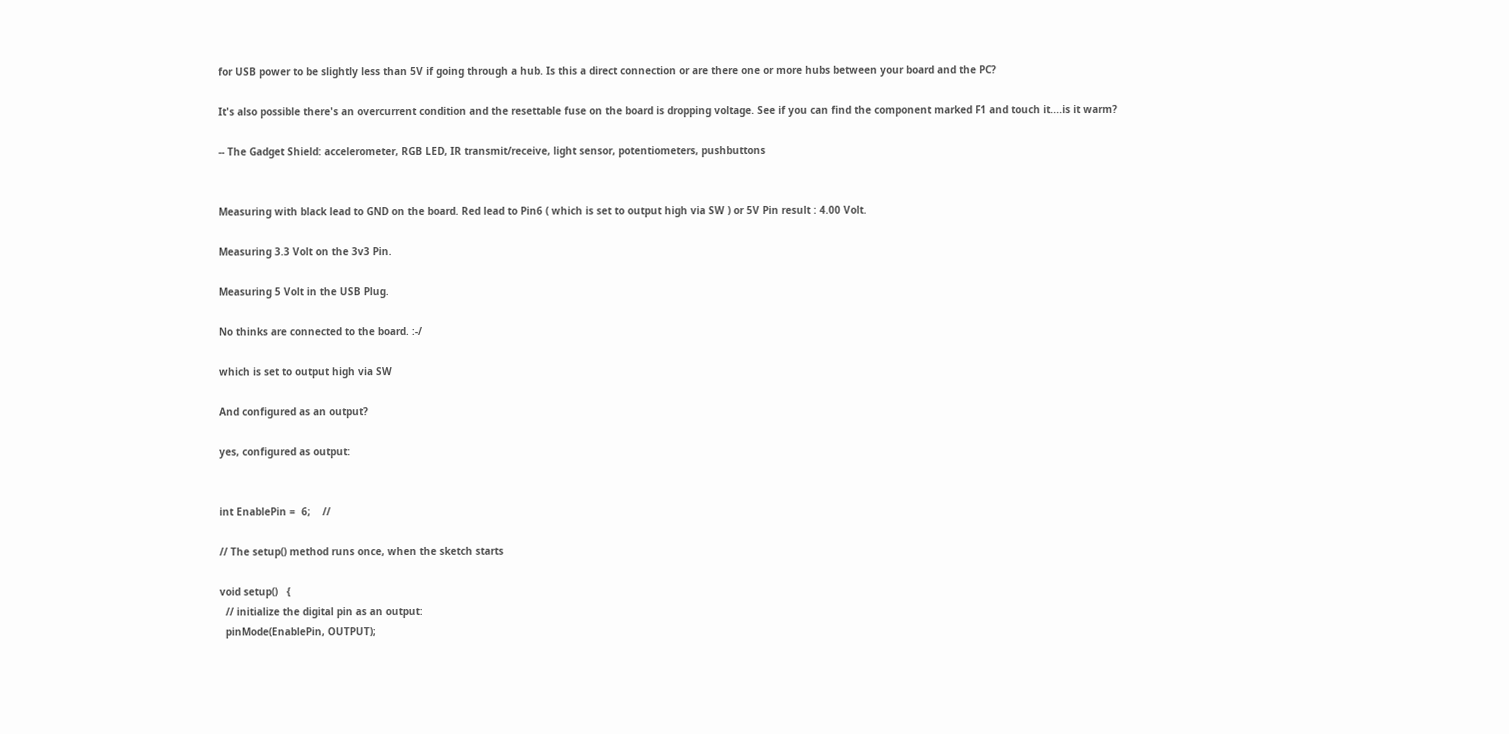for USB power to be slightly less than 5V if going through a hub. Is this a direct connection or are there one or more hubs between your board and the PC?

It's also possible there's an overcurrent condition and the resettable fuse on the board is dropping voltage. See if you can find the component marked F1 and touch it....is it warm?

-- The Gadget Shield: accelerometer, RGB LED, IR transmit/receive, light sensor, potentiometers, pushbuttons


Measuring with black lead to GND on the board. Red lead to Pin6 ( which is set to output high via SW ) or 5V Pin result : 4.00 Volt.

Measuring 3.3 Volt on the 3v3 Pin.

Measuring 5 Volt in the USB Plug.

No thinks are connected to the board. :-/

which is set to output high via SW

And configured as an output?

yes, configured as output:


int EnablePin =  6;    //

// The setup() method runs once, when the sketch starts

void setup()   {
  // initialize the digital pin as an output:
  pinMode(EnablePin, OUTPUT);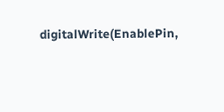digitalWrite(EnablePin,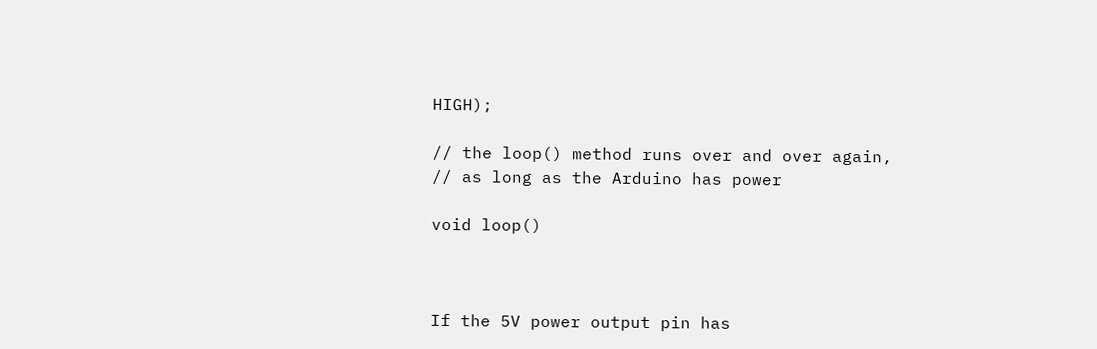HIGH);

// the loop() method runs over and over again,
// as long as the Arduino has power

void loop()



If the 5V power output pin has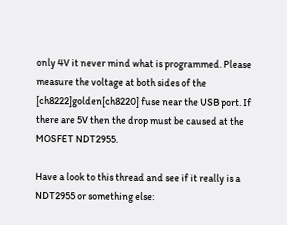only 4V it never mind what is programmed. Please measure the voltage at both sides of the [ch8222]golden[ch8220] fuse near the USB port. If there are 5V then the drop must be caused at the MOSFET NDT2955.

Have a look to this thread and see if it really is a NDT2955 or something else: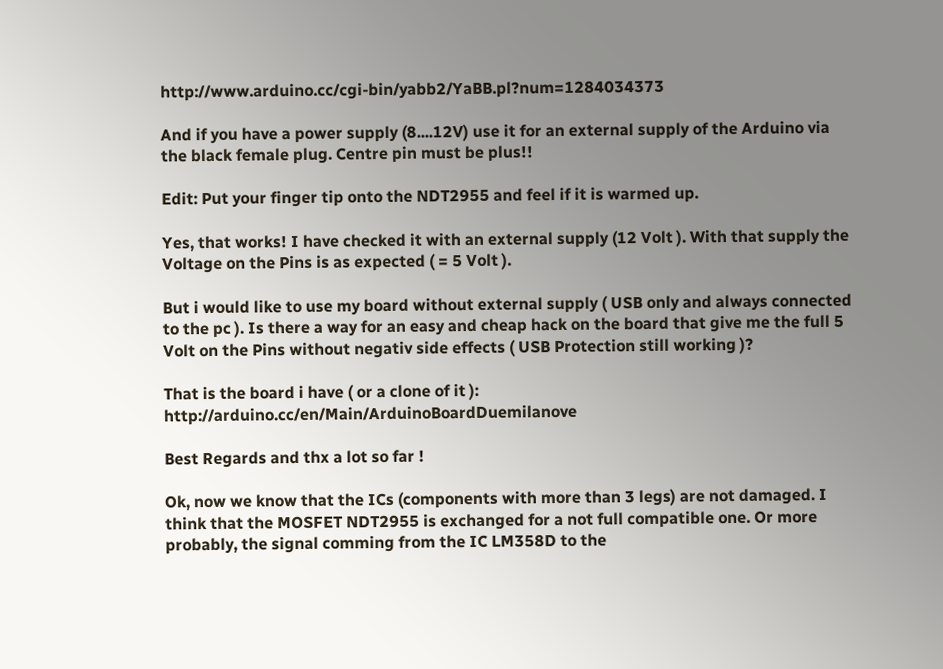http://www.arduino.cc/cgi-bin/yabb2/YaBB.pl?num=1284034373

And if you have a power supply (8....12V) use it for an external supply of the Arduino via the black female plug. Centre pin must be plus!!

Edit: Put your finger tip onto the NDT2955 and feel if it is warmed up.

Yes, that works! I have checked it with an external supply (12 Volt ). With that supply the Voltage on the Pins is as expected ( = 5 Volt ).

But i would like to use my board without external supply ( USB only and always connected to the pc ). Is there a way for an easy and cheap hack on the board that give me the full 5 Volt on the Pins without negativ side effects ( USB Protection still working )?

That is the board i have ( or a clone of it ): http://arduino.cc/en/Main/ArduinoBoardDuemilanove

Best Regards and thx a lot so far !

Ok, now we know that the ICs (components with more than 3 legs) are not damaged. I think that the MOSFET NDT2955 is exchanged for a not full compatible one. Or more probably, the signal comming from the IC LM358D to the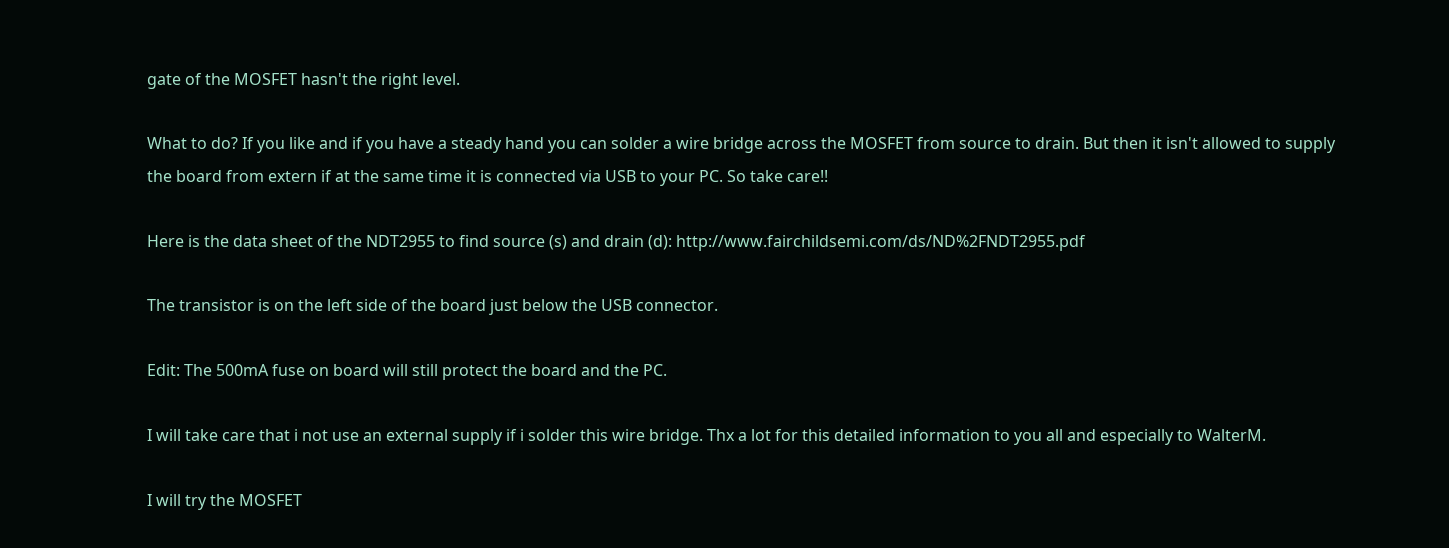gate of the MOSFET hasn't the right level.

What to do? If you like and if you have a steady hand you can solder a wire bridge across the MOSFET from source to drain. But then it isn't allowed to supply the board from extern if at the same time it is connected via USB to your PC. So take care!!

Here is the data sheet of the NDT2955 to find source (s) and drain (d): http://www.fairchildsemi.com/ds/ND%2FNDT2955.pdf

The transistor is on the left side of the board just below the USB connector.

Edit: The 500mA fuse on board will still protect the board and the PC.

I will take care that i not use an external supply if i solder this wire bridge. Thx a lot for this detailed information to you all and especially to WalterM.

I will try the MOSFET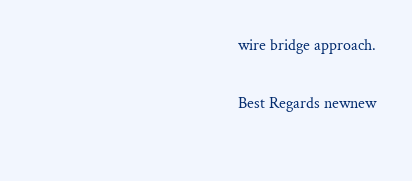wire bridge approach.

Best Regards newnew